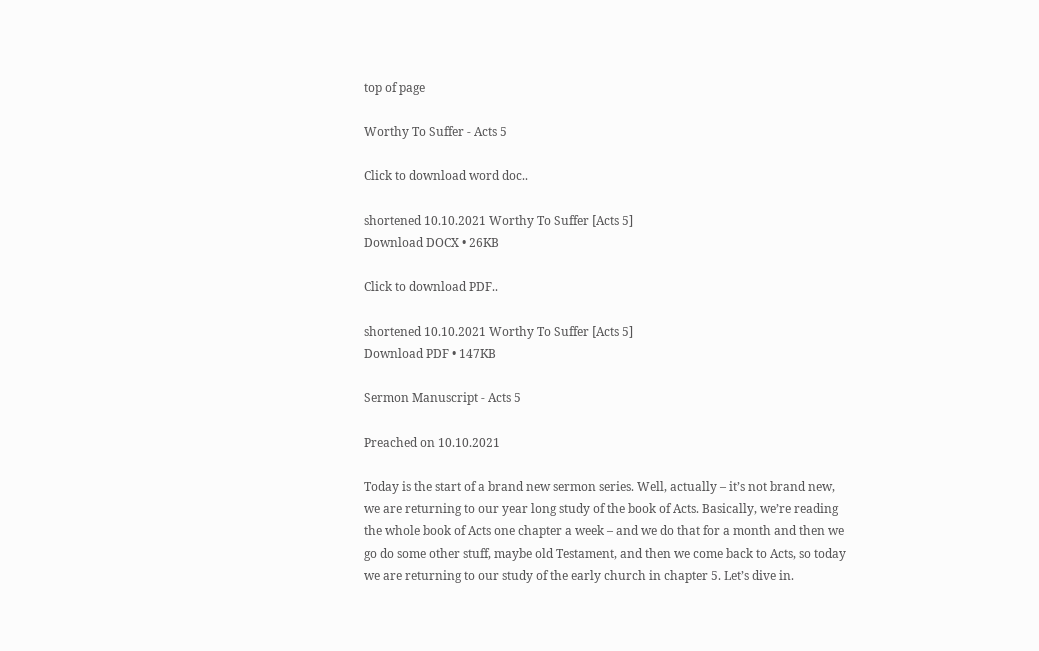top of page

Worthy To Suffer - Acts 5

Click to download word doc..

shortened 10.10.2021 Worthy To Suffer [Acts 5]
Download DOCX • 26KB

Click to download PDF..

shortened 10.10.2021 Worthy To Suffer [Acts 5]
Download PDF • 147KB

Sermon Manuscript - Acts 5

Preached on 10.10.2021

Today is the start of a brand new sermon series. Well, actually – it’s not brand new, we are returning to our year long study of the book of Acts. Basically, we’re reading the whole book of Acts one chapter a week – and we do that for a month and then we go do some other stuff, maybe old Testament, and then we come back to Acts, so today we are returning to our study of the early church in chapter 5. Let’s dive in.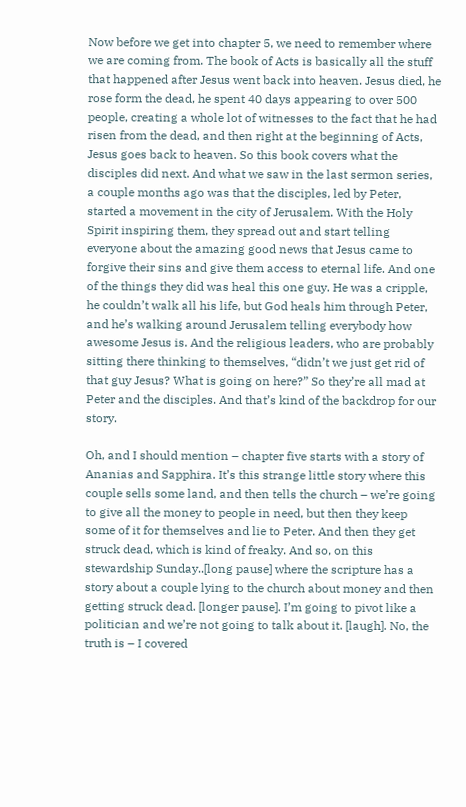Now before we get into chapter 5, we need to remember where we are coming from. The book of Acts is basically all the stuff that happened after Jesus went back into heaven. Jesus died, he rose form the dead, he spent 40 days appearing to over 500 people, creating a whole lot of witnesses to the fact that he had risen from the dead, and then right at the beginning of Acts, Jesus goes back to heaven. So this book covers what the disciples did next. And what we saw in the last sermon series, a couple months ago was that the disciples, led by Peter, started a movement in the city of Jerusalem. With the Holy Spirit inspiring them, they spread out and start telling everyone about the amazing good news that Jesus came to forgive their sins and give them access to eternal life. And one of the things they did was heal this one guy. He was a cripple, he couldn’t walk all his life, but God heals him through Peter, and he’s walking around Jerusalem telling everybody how awesome Jesus is. And the religious leaders, who are probably sitting there thinking to themselves, “didn’t we just get rid of that guy Jesus? What is going on here?” So they’re all mad at Peter and the disciples. And that’s kind of the backdrop for our story.

Oh, and I should mention – chapter five starts with a story of Ananias and Sapphira. It’s this strange little story where this couple sells some land, and then tells the church – we’re going to give all the money to people in need, but then they keep some of it for themselves and lie to Peter. And then they get struck dead, which is kind of freaky. And so, on this stewardship Sunday..[long pause] where the scripture has a story about a couple lying to the church about money and then getting struck dead. [longer pause]. I’m going to pivot like a politician and we’re not going to talk about it. [laugh]. No, the truth is – I covered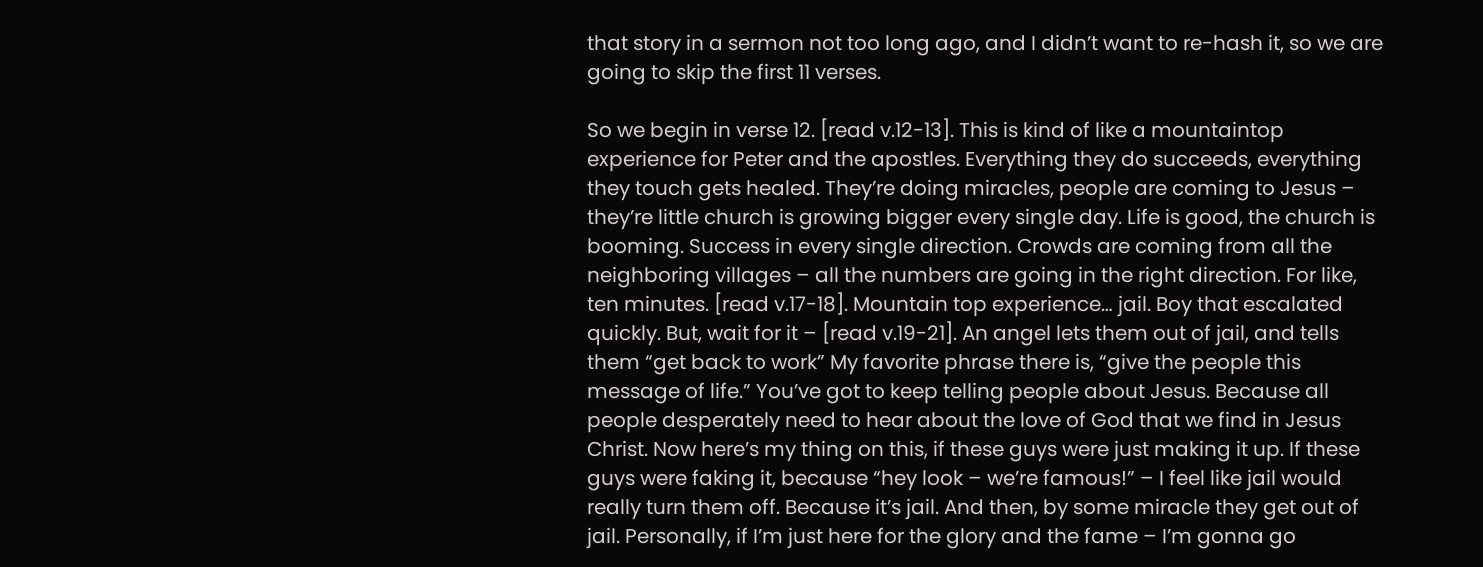that story in a sermon not too long ago, and I didn’t want to re-hash it, so we are going to skip the first 11 verses.

So we begin in verse 12. [read v.12-13]. This is kind of like a mountaintop experience for Peter and the apostles. Everything they do succeeds, everything they touch gets healed. They’re doing miracles, people are coming to Jesus – they’re little church is growing bigger every single day. Life is good, the church is booming. Success in every single direction. Crowds are coming from all the neighboring villages – all the numbers are going in the right direction. For like, ten minutes. [read v.17-18]. Mountain top experience… jail. Boy that escalated quickly. But, wait for it – [read v.19-21]. An angel lets them out of jail, and tells them “get back to work” My favorite phrase there is, “give the people this message of life.” You’ve got to keep telling people about Jesus. Because all people desperately need to hear about the love of God that we find in Jesus Christ. Now here’s my thing on this, if these guys were just making it up. If these guys were faking it, because “hey look – we’re famous!” – I feel like jail would really turn them off. Because it’s jail. And then, by some miracle they get out of jail. Personally, if I’m just here for the glory and the fame – I’m gonna go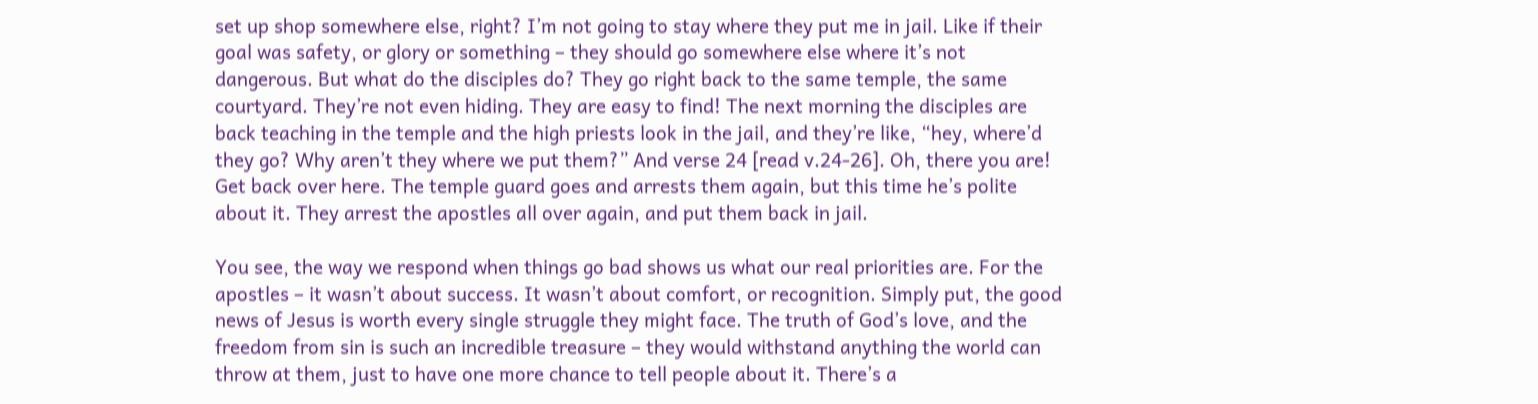set up shop somewhere else, right? I’m not going to stay where they put me in jail. Like if their goal was safety, or glory or something – they should go somewhere else where it’s not dangerous. But what do the disciples do? They go right back to the same temple, the same courtyard. They’re not even hiding. They are easy to find! The next morning the disciples are back teaching in the temple and the high priests look in the jail, and they’re like, “hey, where’d they go? Why aren’t they where we put them?” And verse 24 [read v.24-26]. Oh, there you are! Get back over here. The temple guard goes and arrests them again, but this time he’s polite about it. They arrest the apostles all over again, and put them back in jail.

You see, the way we respond when things go bad shows us what our real priorities are. For the apostles – it wasn’t about success. It wasn’t about comfort, or recognition. Simply put, the good news of Jesus is worth every single struggle they might face. The truth of God’s love, and the freedom from sin is such an incredible treasure – they would withstand anything the world can throw at them, just to have one more chance to tell people about it. There’s a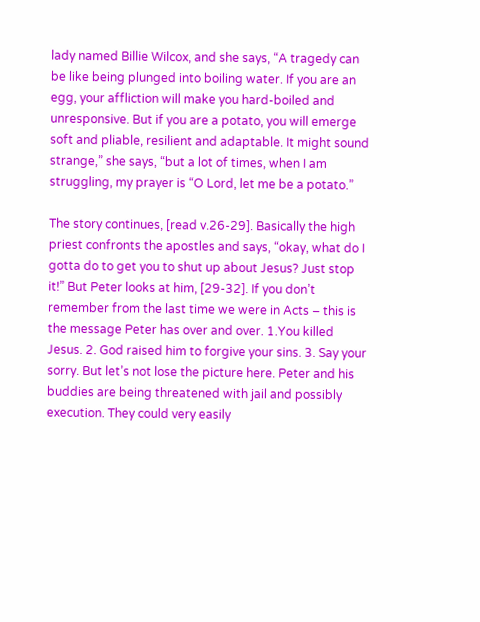lady named Billie Wilcox, and she says, “A tragedy can be like being plunged into boiling water. If you are an egg, your affliction will make you hard-boiled and unresponsive. But if you are a potato, you will emerge soft and pliable, resilient and adaptable. It might sound strange,” she says, “but a lot of times, when I am struggling, my prayer is “O Lord, let me be a potato.”

The story continues, [read v.26-29]. Basically the high priest confronts the apostles and says, “okay, what do I gotta do to get you to shut up about Jesus? Just stop it!” But Peter looks at him, [29-32]. If you don’t remember from the last time we were in Acts – this is the message Peter has over and over. 1.You killed Jesus. 2. God raised him to forgive your sins. 3. Say your sorry. But let’s not lose the picture here. Peter and his buddies are being threatened with jail and possibly execution. They could very easily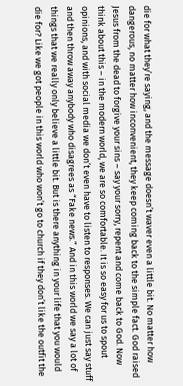die for what they’re saying, and the message doesn’t waver even a little bit. No matter how dangerous, no matter how inconvenient, they keep coming back to the simple fact. God raised Jesus from the dead to forgive your sins – say your sorry, repent and come back to God. Now think about this – in the modern world, we are so comfortable. It is so easy for us to spout opinions, and with social media we don’t even have to listen to responses. We can just say stuff and then throw away anybody who disagrees as “Fake news.” And in this world we say a lot of things that we really only believe a little bit. But is there anything in your life that you would die for? Like we got people in this world who won’t go to church if they don’t like the outfit the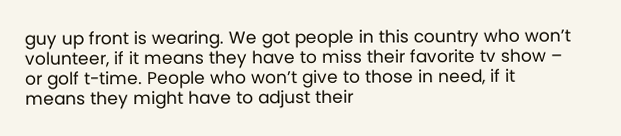guy up front is wearing. We got people in this country who won’t volunteer, if it means they have to miss their favorite tv show – or golf t-time. People who won’t give to those in need, if it means they might have to adjust their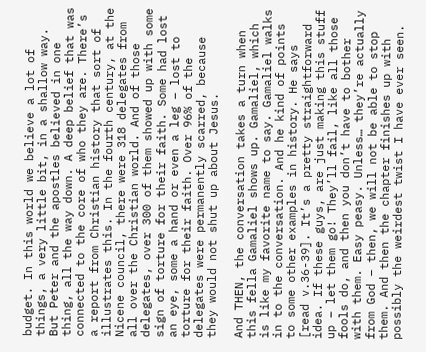budget. In this world we believe a lot of things, a very little bit, in a shallow way. But Peter and the apostles believed in one thing, all the way down. A deep belief that was connected to the core of who they are. There’s a report from Christian history that sort of illustrates this. In the fourth century, at the Nicene council, there were 318 delegates from all over the Christian world. And of those delegates, over 300 of them showed up with some sign of torture for their faith. Some had lost an eye, some a hand or even a leg – lost to torture for their faith. Over 96% of the delegates were permanently scarred, because they would not shut up about Jesus.

And THEN, the conversation takes a turn when this fella Gamaliel shows up. Gamaliel, which is like my favorite name to say. Gamaliel walks in to the conversation. And he kind of points to some other examples in history. He says [read v.36-39]. It’s a pretty straightforward idea. If these guys, are just making this stuff up – let them go! They’ll fail, like all those fools do, and then you don’t have to bother with them. Easy peasy. Unless… they’re actually from God – then, we will not be able to stop them. And then the chapter finishes up with possibly the weirdest twist I have ever seen.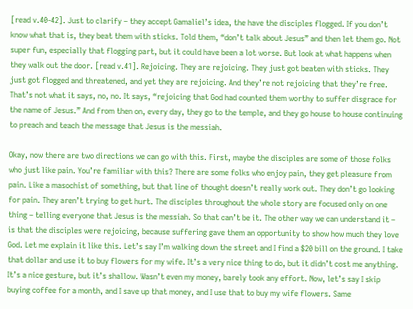[read v.40-42]. Just to clarify – they accept Gamaliel’s idea, the have the disciples flogged. If you don’t know what that is, they beat them with sticks. Told them, “don’t talk about Jesus” and then let them go. Not super fun, especially that flogging part, but it could have been a lot worse. But look at what happens when they walk out the door. [read v.41]. Rejoicing. They are rejoicing. They just got beaten with sticks. They just got flogged and threatened, and yet they are rejoicing. And they’re not rejoicing that they’re free. That’s not what it says, no, no. It says, “rejoicing that God had counted them worthy to suffer disgrace for the name of Jesus.” And from then on, every day, they go to the temple, and they go house to house continuing to preach and teach the message that Jesus is the messiah.

Okay, now there are two directions we can go with this. First, maybe the disciples are some of those folks who just like pain. You’re familiar with this? There are some folks who enjoy pain, they get pleasure from pain. Like a masochist of something, but that line of thought doesn’t really work out. They don’t go looking for pain. They aren’t trying to get hurt. The disciples throughout the whole story are focused only on one thing – telling everyone that Jesus is the messiah. So that can’t be it. The other way we can understand it – is that the disciples were rejoicing, because suffering gave them an opportunity to show how much they love God. Let me explain it like this. Let’s say I’m walking down the street and I find a $20 bill on the ground. I take that dollar and use it to buy flowers for my wife. It’s a very nice thing to do, but it didn’t cost me anything. It’s a nice gesture, but it’s shallow. Wasn’t even my money, barely took any effort. Now, let’s say I skip buying coffee for a month, and I save up that money, and I use that to buy my wife flowers. Same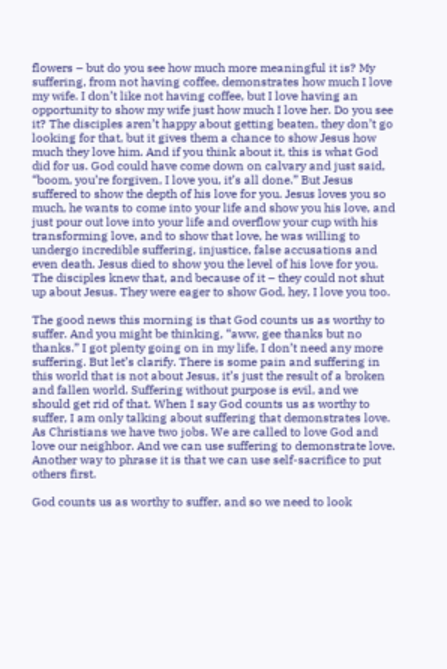flowers – but do you see how much more meaningful it is? My suffering, from not having coffee, demonstrates how much I love my wife. I don’t like not having coffee, but I love having an opportunity to show my wife just how much I love her. Do you see it? The disciples aren’t happy about getting beaten, they don’t go looking for that, but it gives them a chance to show Jesus how much they love him. And if you think about it, this is what God did for us. God could have come down on calvary and just said, “boom, you’re forgiven, I love you, it’s all done.” But Jesus suffered to show the depth of his love for you. Jesus loves you so much, he wants to come into your life and show you his love, and just pour out love into your life and overflow your cup with his transforming love, and to show that love, he was willing to undergo incredible suffering, injustice, false accusations and even death. Jesus died to show you the level of his love for you. The disciples knew that, and because of it – they could not shut up about Jesus. They were eager to show God, hey, I love you too.

The good news this morning is that God counts us as worthy to suffer. And you might be thinking, “aww, gee thanks but no thanks.” I got plenty going on in my life, I don’t need any more suffering. But let’s clarify. There is some pain and suffering in this world that is not about Jesus, it’s just the result of a broken and fallen world. Suffering without purpose is evil, and we should get rid of that. When I say God counts us as worthy to suffer, I am only talking about suffering that demonstrates love. As Christians we have two jobs. We are called to love God and love our neighbor. And we can use suffering to demonstrate love. Another way to phrase it is that we can use self-sacrifice to put others first.

God counts us as worthy to suffer, and so we need to look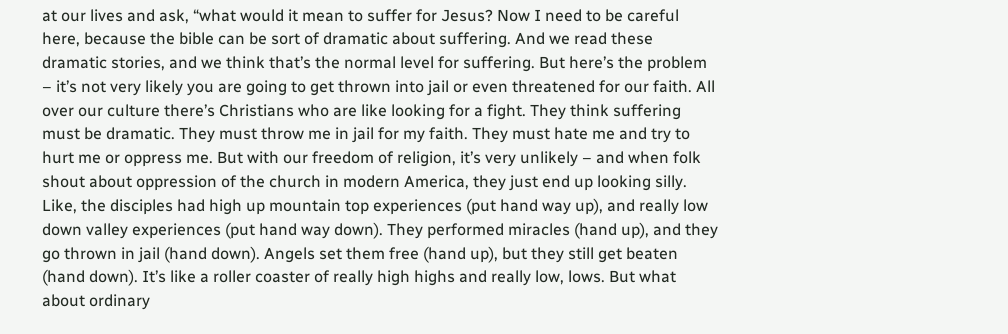at our lives and ask, “what would it mean to suffer for Jesus? Now I need to be careful here, because the bible can be sort of dramatic about suffering. And we read these dramatic stories, and we think that’s the normal level for suffering. But here’s the problem – it’s not very likely you are going to get thrown into jail or even threatened for our faith. All over our culture there’s Christians who are like looking for a fight. They think suffering must be dramatic. They must throw me in jail for my faith. They must hate me and try to hurt me or oppress me. But with our freedom of religion, it’s very unlikely – and when folk shout about oppression of the church in modern America, they just end up looking silly. Like, the disciples had high up mountain top experiences (put hand way up), and really low down valley experiences (put hand way down). They performed miracles (hand up), and they go thrown in jail (hand down). Angels set them free (hand up), but they still get beaten (hand down). It’s like a roller coaster of really high highs and really low, lows. But what about ordinary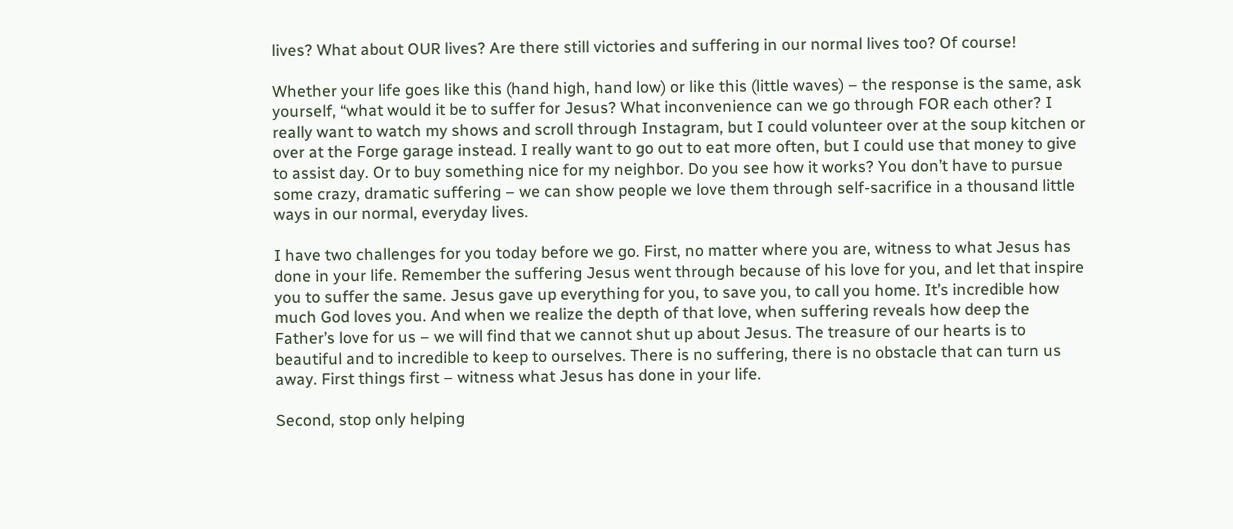lives? What about OUR lives? Are there still victories and suffering in our normal lives too? Of course!

Whether your life goes like this (hand high, hand low) or like this (little waves) – the response is the same, ask yourself, “what would it be to suffer for Jesus? What inconvenience can we go through FOR each other? I really want to watch my shows and scroll through Instagram, but I could volunteer over at the soup kitchen or over at the Forge garage instead. I really want to go out to eat more often, but I could use that money to give to assist day. Or to buy something nice for my neighbor. Do you see how it works? You don’t have to pursue some crazy, dramatic suffering – we can show people we love them through self-sacrifice in a thousand little ways in our normal, everyday lives.

I have two challenges for you today before we go. First, no matter where you are, witness to what Jesus has done in your life. Remember the suffering Jesus went through because of his love for you, and let that inspire you to suffer the same. Jesus gave up everything for you, to save you, to call you home. It’s incredible how much God loves you. And when we realize the depth of that love, when suffering reveals how deep the Father’s love for us – we will find that we cannot shut up about Jesus. The treasure of our hearts is to beautiful and to incredible to keep to ourselves. There is no suffering, there is no obstacle that can turn us away. First things first – witness what Jesus has done in your life.

Second, stop only helping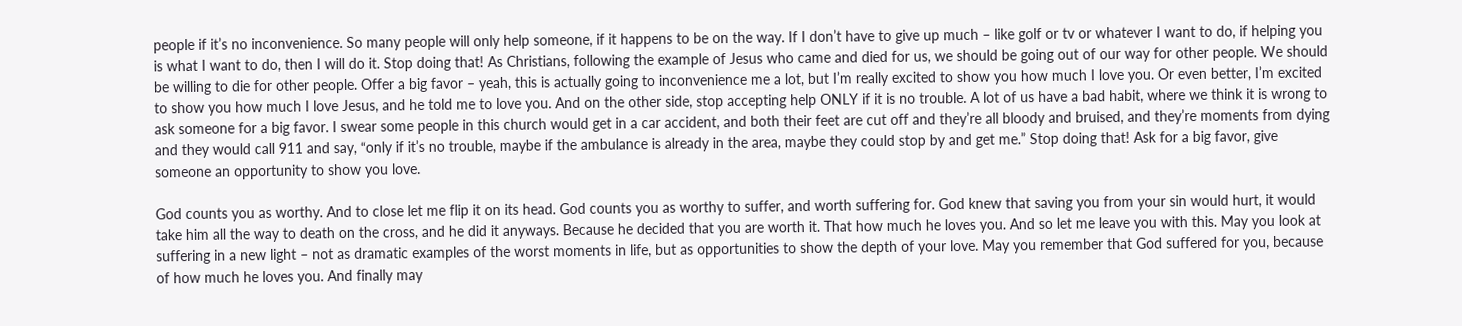people if it’s no inconvenience. So many people will only help someone, if it happens to be on the way. If I don’t have to give up much – like golf or tv or whatever I want to do, if helping you is what I want to do, then I will do it. Stop doing that! As Christians, following the example of Jesus who came and died for us, we should be going out of our way for other people. We should be willing to die for other people. Offer a big favor – yeah, this is actually going to inconvenience me a lot, but I’m really excited to show you how much I love you. Or even better, I’m excited to show you how much I love Jesus, and he told me to love you. And on the other side, stop accepting help ONLY if it is no trouble. A lot of us have a bad habit, where we think it is wrong to ask someone for a big favor. I swear some people in this church would get in a car accident, and both their feet are cut off and they’re all bloody and bruised, and they’re moments from dying and they would call 911 and say, “only if it’s no trouble, maybe if the ambulance is already in the area, maybe they could stop by and get me.” Stop doing that! Ask for a big favor, give someone an opportunity to show you love.

God counts you as worthy. And to close let me flip it on its head. God counts you as worthy to suffer, and worth suffering for. God knew that saving you from your sin would hurt, it would take him all the way to death on the cross, and he did it anyways. Because he decided that you are worth it. That how much he loves you. And so let me leave you with this. May you look at suffering in a new light – not as dramatic examples of the worst moments in life, but as opportunities to show the depth of your love. May you remember that God suffered for you, because of how much he loves you. And finally may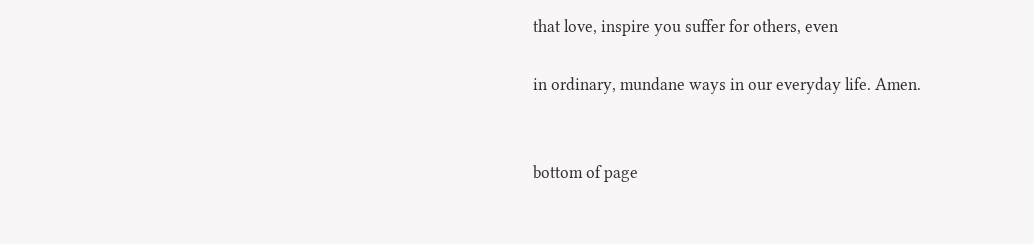that love, inspire you suffer for others, even

in ordinary, mundane ways in our everyday life. Amen.


bottom of page